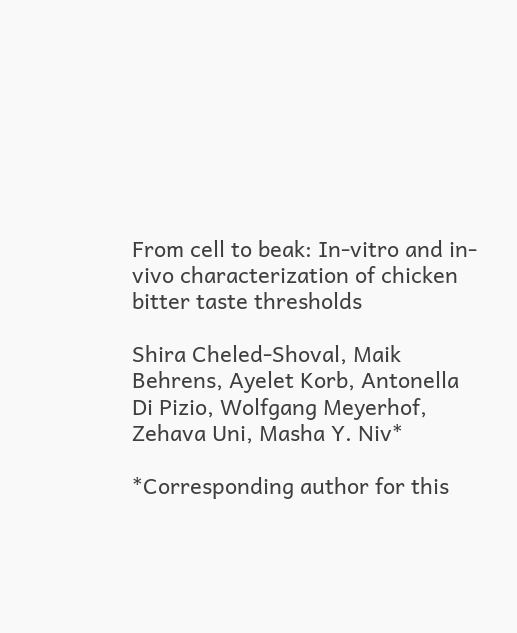From cell to beak: In-vitro and in-vivo characterization of chicken bitter taste thresholds

Shira Cheled-Shoval, Maik Behrens, Ayelet Korb, Antonella Di Pizio, Wolfgang Meyerhof, Zehava Uni, Masha Y. Niv*

*Corresponding author for this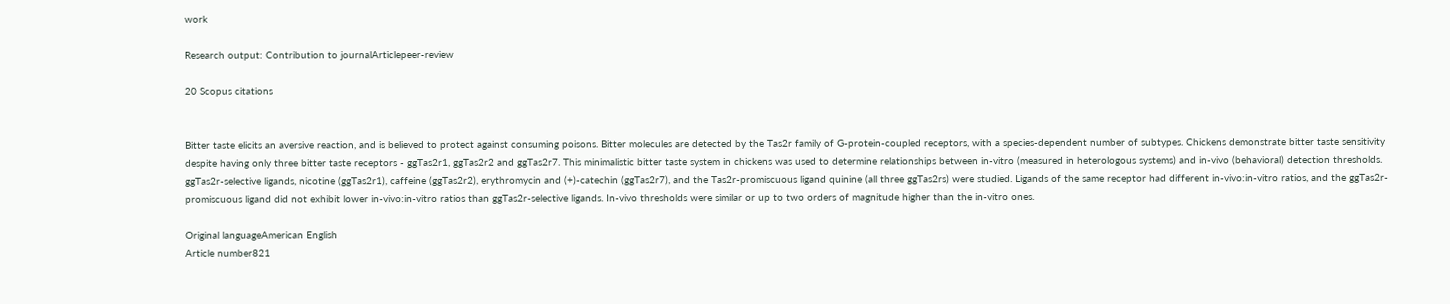work

Research output: Contribution to journalArticlepeer-review

20 Scopus citations


Bitter taste elicits an aversive reaction, and is believed to protect against consuming poisons. Bitter molecules are detected by the Tas2r family of G-protein-coupled receptors, with a species-dependent number of subtypes. Chickens demonstrate bitter taste sensitivity despite having only three bitter taste receptors - ggTas2r1, ggTas2r2 and ggTas2r7. This minimalistic bitter taste system in chickens was used to determine relationships between in-vitro (measured in heterologous systems) and in-vivo (behavioral) detection thresholds. ggTas2r-selective ligands, nicotine (ggTas2r1), caffeine (ggTas2r2), erythromycin and (+)-catechin (ggTas2r7), and the Tas2r-promiscuous ligand quinine (all three ggTas2rs) were studied. Ligands of the same receptor had different in-vivo:in-vitro ratios, and the ggTas2r-promiscuous ligand did not exhibit lower in-vivo:in-vitro ratios than ggTas2r-selective ligands. In-vivo thresholds were similar or up to two orders of magnitude higher than the in-vitro ones.

Original languageAmerican English
Article number821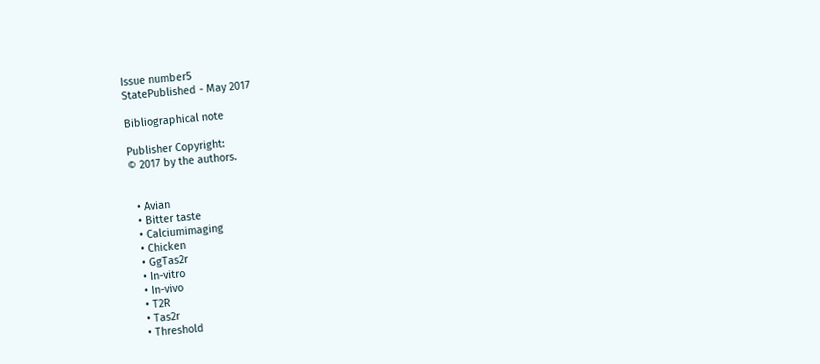Issue number5
StatePublished - May 2017

Bibliographical note

Publisher Copyright:
© 2017 by the authors.


  • Avian
  • Bitter taste
  • Calciumimaging
  • Chicken
  • GgTas2r
  • In-vitro
  • In-vivo
  • T2R
  • Tas2r
  • Threshold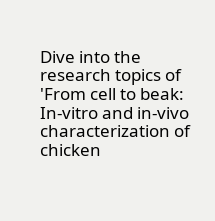Dive into the research topics of 'From cell to beak: In-vitro and in-vivo characterization of chicken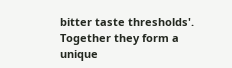bitter taste thresholds'. Together they form a unique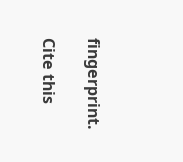fingerprint.

Cite this